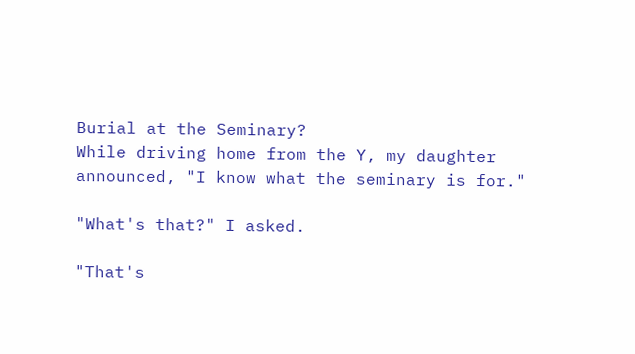Burial at the Seminary?
While driving home from the Y, my daughter announced, "I know what the seminary is for."

"What's that?" I asked.

"That's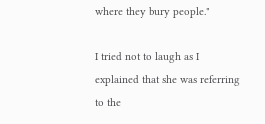where they bury people."

I tried not to laugh as I explained that she was referring to the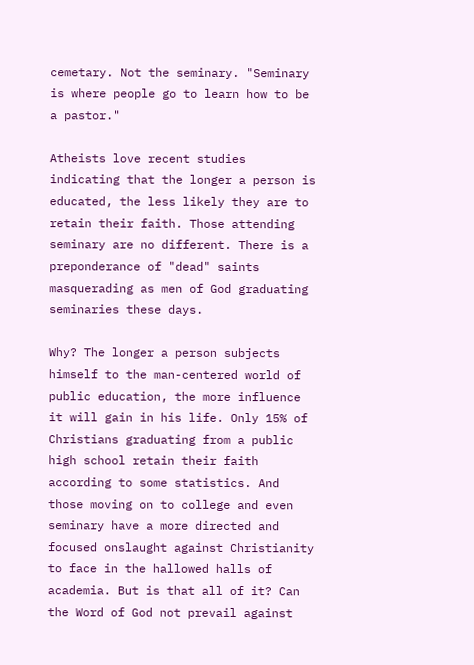cemetary. Not the seminary. "Seminary is where people go to learn how to be a pastor."

Atheists love recent studies indicating that the longer a person is educated, the less likely they are to retain their faith. Those attending seminary are no different. There is a preponderance of "dead" saints masquerading as men of God graduating seminaries these days.

Why? The longer a person subjects himself to the man-centered world of public education, the more influence it will gain in his life. Only 15% of Christians graduating from a public high school retain their faith according to some statistics. And those moving on to college and even seminary have a more directed and focused onslaught against Christianity to face in the hallowed halls of academia. But is that all of it? Can the Word of God not prevail against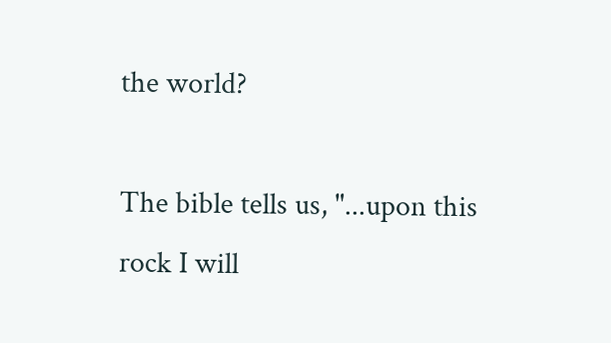the world?

The bible tells us, "...upon this rock I will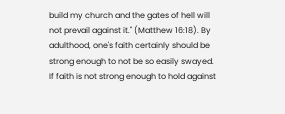build my church and the gates of hell will not prevail against it." (Matthew 16:18). By adulthood, one's faith certainly should be strong enough to not be so easily swayed. If faith is not strong enough to hold against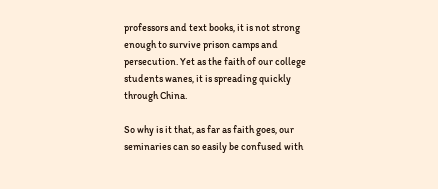professors and text books, it is not strong enough to survive prison camps and persecution. Yet as the faith of our college students wanes, it is spreading quickly through China.

So why is it that, as far as faith goes, our seminaries can so easily be confused with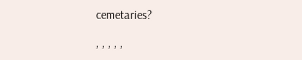cemetaries?

, , , , ,